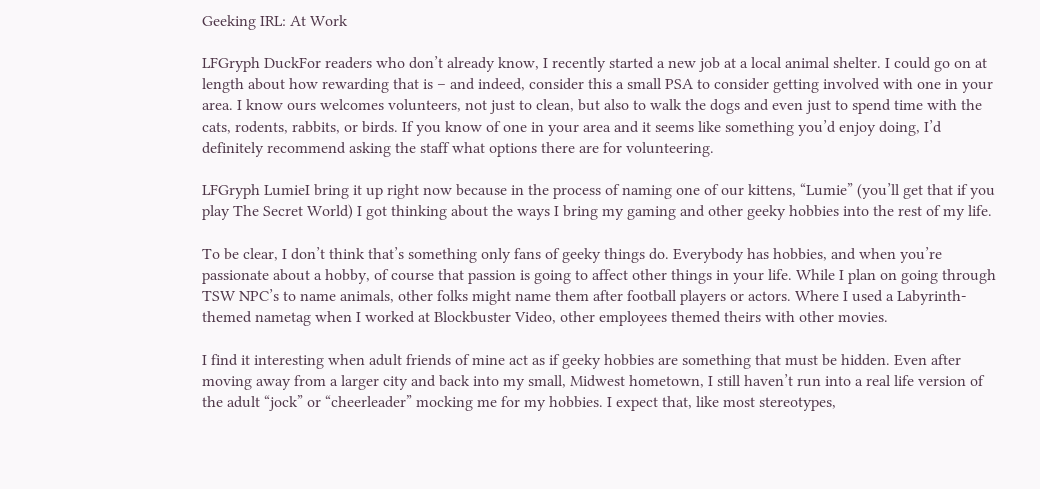Geeking IRL: At Work

LFGryph DuckFor readers who don’t already know, I recently started a new job at a local animal shelter. I could go on at length about how rewarding that is – and indeed, consider this a small PSA to consider getting involved with one in your area. I know ours welcomes volunteers, not just to clean, but also to walk the dogs and even just to spend time with the cats, rodents, rabbits, or birds. If you know of one in your area and it seems like something you’d enjoy doing, I’d definitely recommend asking the staff what options there are for volunteering.

LFGryph LumieI bring it up right now because in the process of naming one of our kittens, “Lumie” (you’ll get that if you play The Secret World) I got thinking about the ways I bring my gaming and other geeky hobbies into the rest of my life.

To be clear, I don’t think that’s something only fans of geeky things do. Everybody has hobbies, and when you’re passionate about a hobby, of course that passion is going to affect other things in your life. While I plan on going through TSW NPC’s to name animals, other folks might name them after football players or actors. Where I used a Labyrinth-themed nametag when I worked at Blockbuster Video, other employees themed theirs with other movies.

I find it interesting when adult friends of mine act as if geeky hobbies are something that must be hidden. Even after moving away from a larger city and back into my small, Midwest hometown, I still haven’t run into a real life version of the adult “jock” or “cheerleader” mocking me for my hobbies. I expect that, like most stereotypes,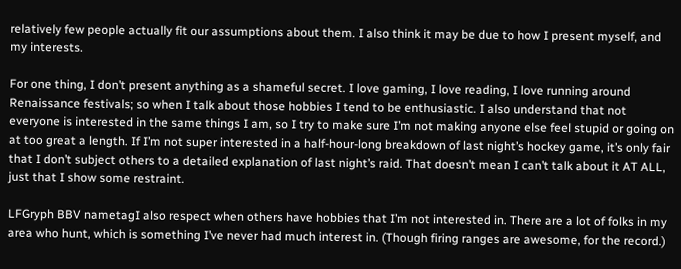relatively few people actually fit our assumptions about them. I also think it may be due to how I present myself, and my interests.

For one thing, I don’t present anything as a shameful secret. I love gaming, I love reading, I love running around Renaissance festivals; so when I talk about those hobbies I tend to be enthusiastic. I also understand that not everyone is interested in the same things I am, so I try to make sure I’m not making anyone else feel stupid or going on at too great a length. If I’m not super interested in a half-hour-long breakdown of last night’s hockey game, it’s only fair that I don’t subject others to a detailed explanation of last night’s raid. That doesn’t mean I can’t talk about it AT ALL, just that I show some restraint.

LFGryph BBV nametagI also respect when others have hobbies that I’m not interested in. There are a lot of folks in my area who hunt, which is something I’ve never had much interest in. (Though firing ranges are awesome, for the record.)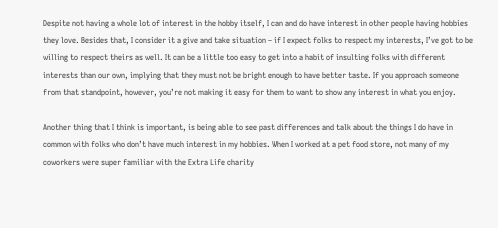Despite not having a whole lot of interest in the hobby itself, I can and do have interest in other people having hobbies they love. Besides that, I consider it a give and take situation – if I expect folks to respect my interests, I’ve got to be willing to respect theirs as well. It can be a little too easy to get into a habit of insulting folks with different interests than our own, implying that they must not be bright enough to have better taste. If you approach someone from that standpoint, however, you’re not making it easy for them to want to show any interest in what you enjoy.

Another thing that I think is important, is being able to see past differences and talk about the things I do have in common with folks who don’t have much interest in my hobbies. When I worked at a pet food store, not many of my coworkers were super familiar with the Extra Life charity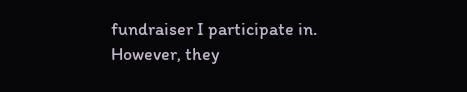fundraiser I participate in. However, they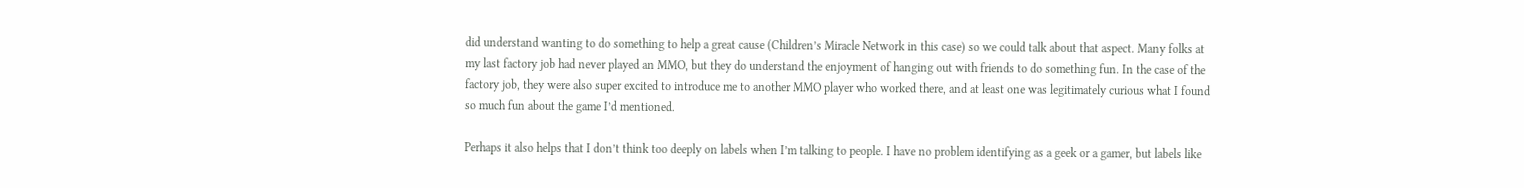did understand wanting to do something to help a great cause (Children’s Miracle Network in this case) so we could talk about that aspect. Many folks at my last factory job had never played an MMO, but they do understand the enjoyment of hanging out with friends to do something fun. In the case of the factory job, they were also super excited to introduce me to another MMO player who worked there, and at least one was legitimately curious what I found so much fun about the game I’d mentioned.

Perhaps it also helps that I don’t think too deeply on labels when I’m talking to people. I have no problem identifying as a geek or a gamer, but labels like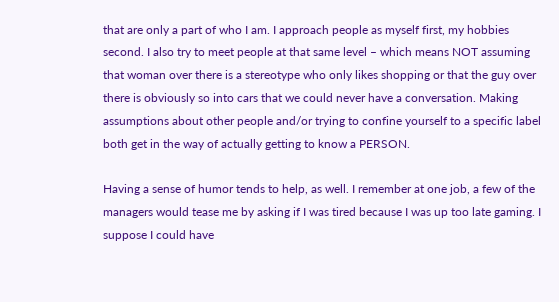that are only a part of who I am. I approach people as myself first, my hobbies second. I also try to meet people at that same level – which means NOT assuming that woman over there is a stereotype who only likes shopping or that the guy over there is obviously so into cars that we could never have a conversation. Making assumptions about other people and/or trying to confine yourself to a specific label both get in the way of actually getting to know a PERSON.

Having a sense of humor tends to help, as well. I remember at one job, a few of the managers would tease me by asking if I was tired because I was up too late gaming. I suppose I could have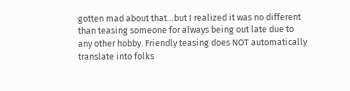gotten mad about that…but I realized it was no different than teasing someone for always being out late due to any other hobby. Friendly teasing does NOT automatically translate into folks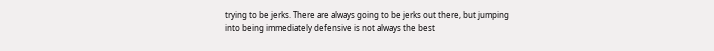trying to be jerks. There are always going to be jerks out there, but jumping into being immediately defensive is not always the best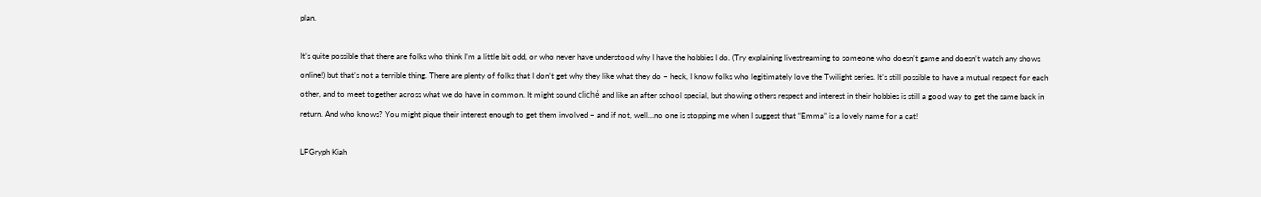plan.

It’s quite possible that there are folks who think I’m a little bit odd, or who never have understood why I have the hobbies I do. (Try explaining livestreaming to someone who doesn’t game and doesn’t watch any shows online!) but that’s not a terrible thing. There are plenty of folks that I don’t get why they like what they do – heck, I know folks who legitimately love the Twilight series. It’s still possible to have a mutual respect for each other, and to meet together across what we do have in common. It might sound cliché and like an after school special, but showing others respect and interest in their hobbies is still a good way to get the same back in return. And who knows? You might pique their interest enough to get them involved – and if not, well…no one is stopping me when I suggest that “Emma” is a lovely name for a cat!

LFGryph Kiah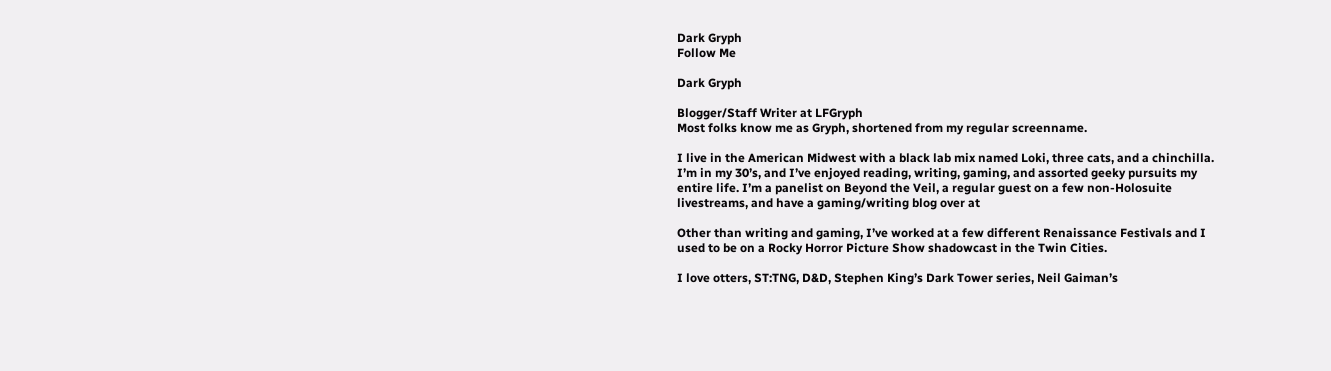Dark Gryph
Follow Me

Dark Gryph

Blogger/Staff Writer at LFGryph
Most folks know me as Gryph, shortened from my regular screenname.

I live in the American Midwest with a black lab mix named Loki, three cats, and a chinchilla. I’m in my 30’s, and I’ve enjoyed reading, writing, gaming, and assorted geeky pursuits my entire life. I’m a panelist on Beyond the Veil, a regular guest on a few non-Holosuite livestreams, and have a gaming/writing blog over at

Other than writing and gaming, I’ve worked at a few different Renaissance Festivals and I used to be on a Rocky Horror Picture Show shadowcast in the Twin Cities.

I love otters, ST:TNG, D&D, Stephen King’s Dark Tower series, Neil Gaiman’s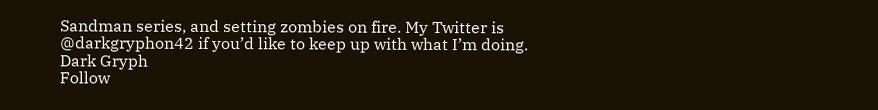Sandman series, and setting zombies on fire. My Twitter is @darkgryphon42 if you’d like to keep up with what I’m doing.
Dark Gryph
Follow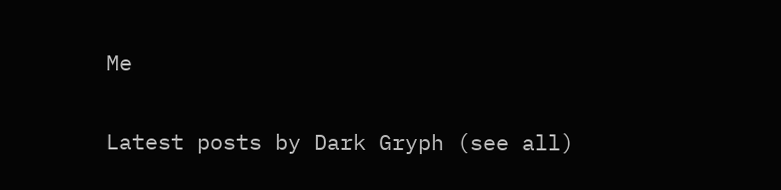Me

Latest posts by Dark Gryph (see all)